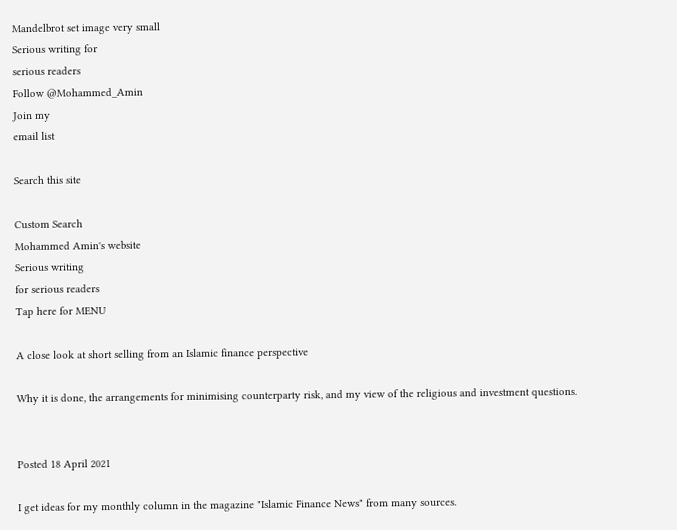Mandelbrot set image very small
Serious writing for
serious readers
Follow @Mohammed_Amin
Join my
email list

Search this site

Custom Search
Mohammed Amin's website
Serious writing
for serious readers
Tap here for MENU

A close look at short selling from an Islamic finance perspective

Why it is done, the arrangements for minimising counterparty risk, and my view of the religious and investment questions.


Posted 18 April 2021

I get ideas for my monthly column in the magazine "Islamic Finance News" from many sources.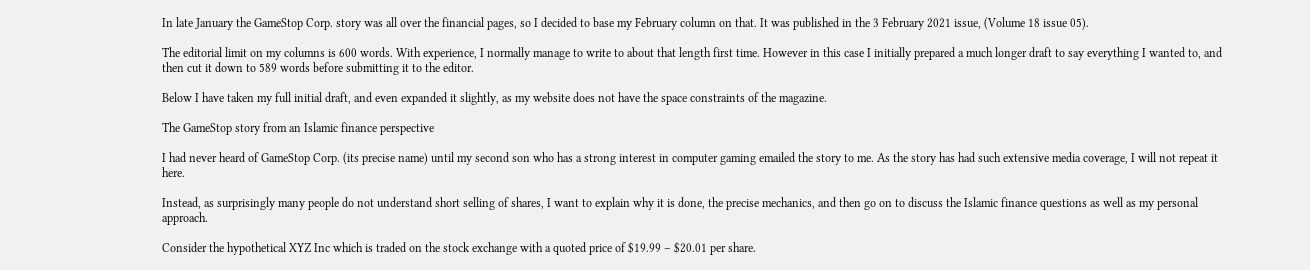In late January the GameStop Corp. story was all over the financial pages, so I decided to base my February column on that. It was published in the 3 February 2021 issue, (Volume 18 issue 05).

The editorial limit on my columns is 600 words. With experience, I normally manage to write to about that length first time. However in this case I initially prepared a much longer draft to say everything I wanted to, and then cut it down to 589 words before submitting it to the editor.

Below I have taken my full initial draft, and even expanded it slightly, as my website does not have the space constraints of the magazine.

The GameStop story from an Islamic finance perspective

I had never heard of GameStop Corp. (its precise name) until my second son who has a strong interest in computer gaming emailed the story to me. As the story has had such extensive media coverage, I will not repeat it here.

Instead, as surprisingly many people do not understand short selling of shares, I want to explain why it is done, the precise mechanics, and then go on to discuss the Islamic finance questions as well as my personal approach.

Consider the hypothetical XYZ Inc which is traded on the stock exchange with a quoted price of $19.99 – $20.01 per share.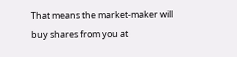That means the market-maker will buy shares from you at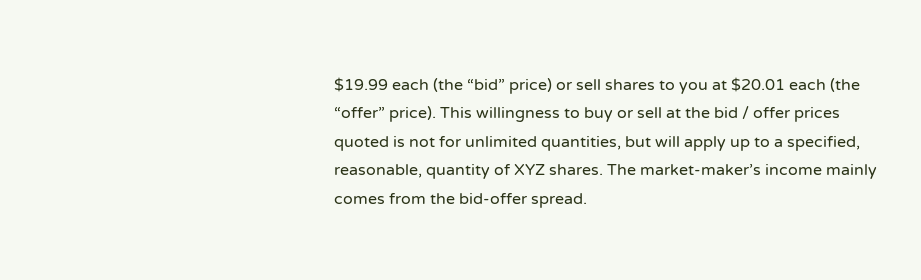$19.99 each (the “bid” price) or sell shares to you at $20.01 each (the “offer” price). This willingness to buy or sell at the bid / offer prices quoted is not for unlimited quantities, but will apply up to a specified, reasonable, quantity of XYZ shares. The market-maker’s income mainly comes from the bid-offer spread.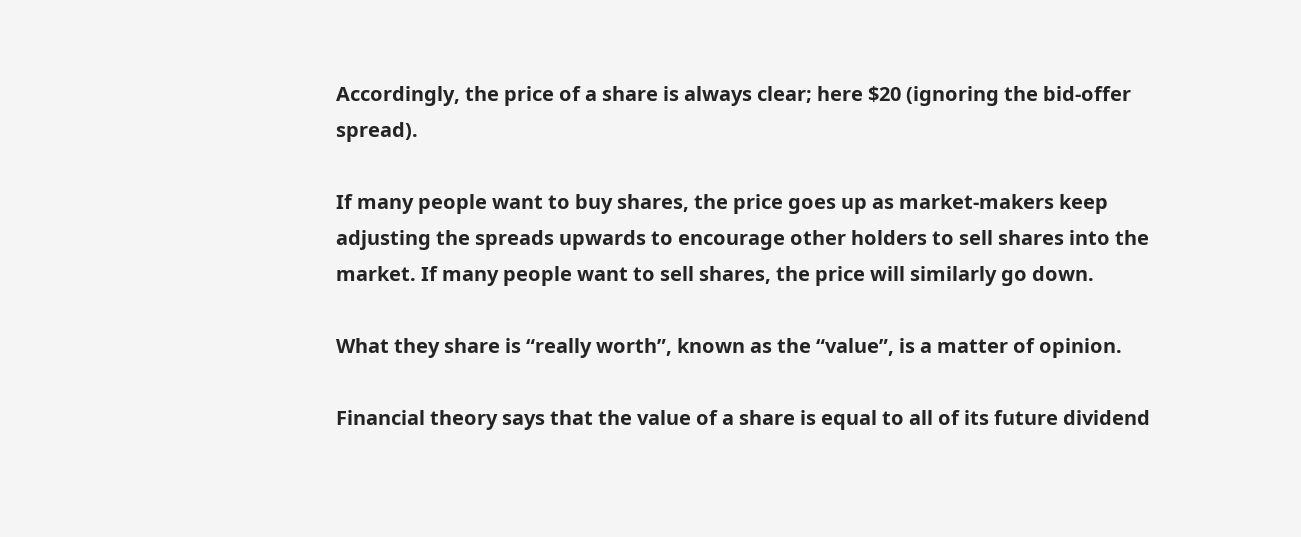Accordingly, the price of a share is always clear; here $20 (ignoring the bid-offer spread).

If many people want to buy shares, the price goes up as market-makers keep adjusting the spreads upwards to encourage other holders to sell shares into the market. If many people want to sell shares, the price will similarly go down.

What they share is “really worth”, known as the “value”, is a matter of opinion.

Financial theory says that the value of a share is equal to all of its future dividend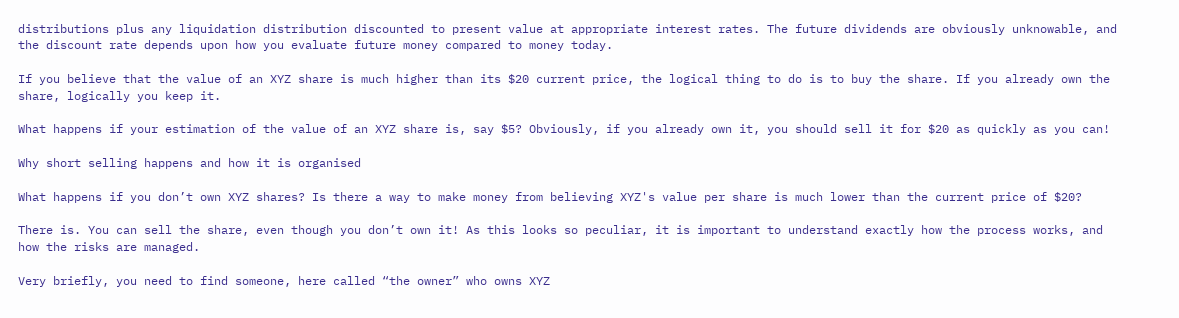distributions plus any liquidation distribution discounted to present value at appropriate interest rates. The future dividends are obviously unknowable, and the discount rate depends upon how you evaluate future money compared to money today.

If you believe that the value of an XYZ share is much higher than its $20 current price, the logical thing to do is to buy the share. If you already own the share, logically you keep it.

What happens if your estimation of the value of an XYZ share is, say $5? Obviously, if you already own it, you should sell it for $20 as quickly as you can!

Why short selling happens and how it is organised

What happens if you don’t own XYZ shares? Is there a way to make money from believing XYZ's value per share is much lower than the current price of $20?

There is. You can sell the share, even though you don’t own it! As this looks so peculiar, it is important to understand exactly how the process works, and how the risks are managed.

Very briefly, you need to find someone, here called “the owner” who owns XYZ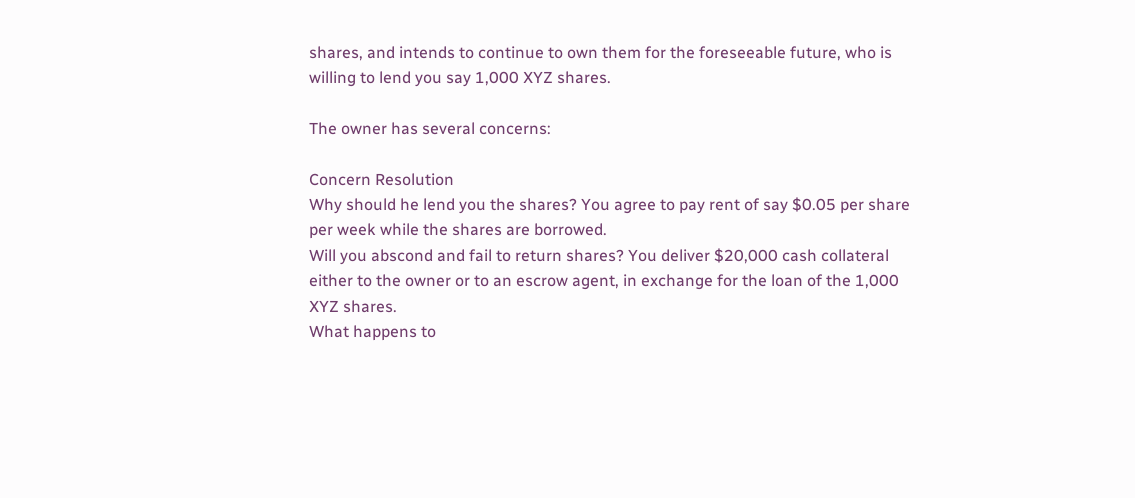shares, and intends to continue to own them for the foreseeable future, who is willing to lend you say 1,000 XYZ shares.

The owner has several concerns:

Concern Resolution
Why should he lend you the shares? You agree to pay rent of say $0.05 per share per week while the shares are borrowed.
Will you abscond and fail to return shares? You deliver $20,000 cash collateral either to the owner or to an escrow agent, in exchange for the loan of the 1,000 XYZ shares.
What happens to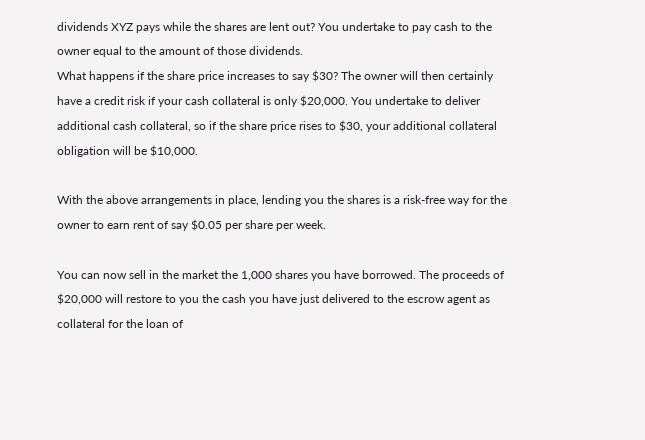dividends XYZ pays while the shares are lent out? You undertake to pay cash to the owner equal to the amount of those dividends.
What happens if the share price increases to say $30? The owner will then certainly have a credit risk if your cash collateral is only $20,000. You undertake to deliver additional cash collateral, so if the share price rises to $30, your additional collateral obligation will be $10,000.

With the above arrangements in place, lending you the shares is a risk-free way for the owner to earn rent of say $0.05 per share per week.

You can now sell in the market the 1,000 shares you have borrowed. The proceeds of $20,000 will restore to you the cash you have just delivered to the escrow agent as collateral for the loan of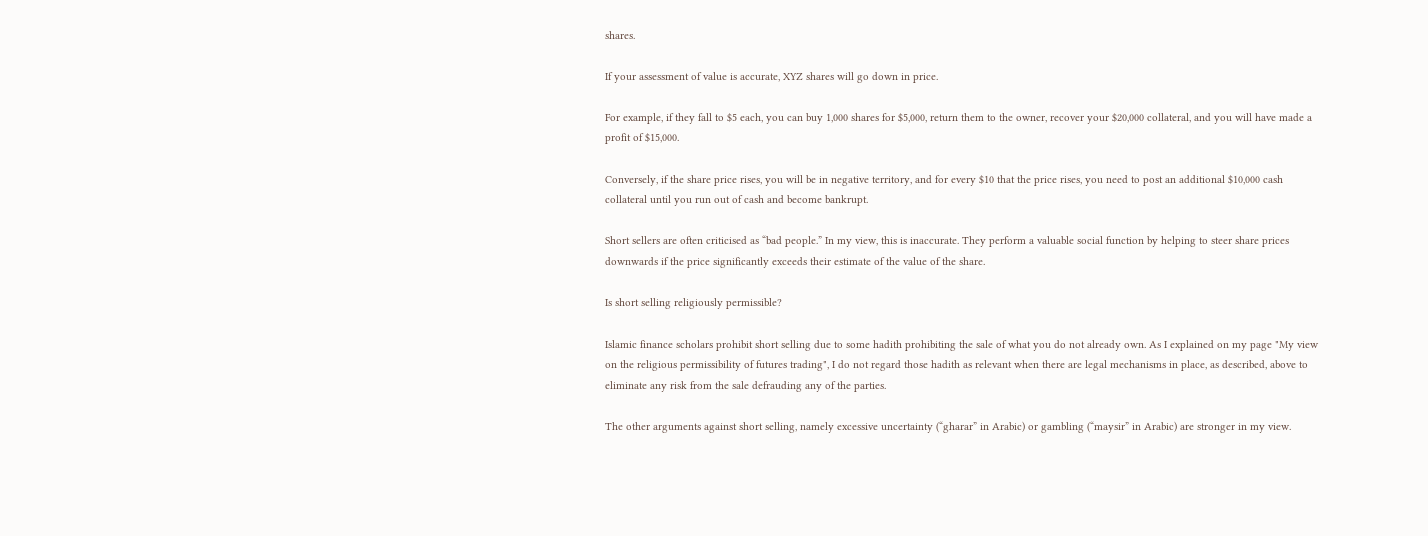shares.

If your assessment of value is accurate, XYZ shares will go down in price.

For example, if they fall to $5 each, you can buy 1,000 shares for $5,000, return them to the owner, recover your $20,000 collateral, and you will have made a profit of $15,000.

Conversely, if the share price rises, you will be in negative territory, and for every $10 that the price rises, you need to post an additional $10,000 cash collateral until you run out of cash and become bankrupt.

Short sellers are often criticised as “bad people.” In my view, this is inaccurate. They perform a valuable social function by helping to steer share prices downwards if the price significantly exceeds their estimate of the value of the share.

Is short selling religiously permissible?

Islamic finance scholars prohibit short selling due to some hadith prohibiting the sale of what you do not already own. As I explained on my page "My view on the religious permissibility of futures trading", I do not regard those hadith as relevant when there are legal mechanisms in place, as described, above to eliminate any risk from the sale defrauding any of the parties.

The other arguments against short selling, namely excessive uncertainty (“gharar” in Arabic) or gambling (“maysir” in Arabic) are stronger in my view.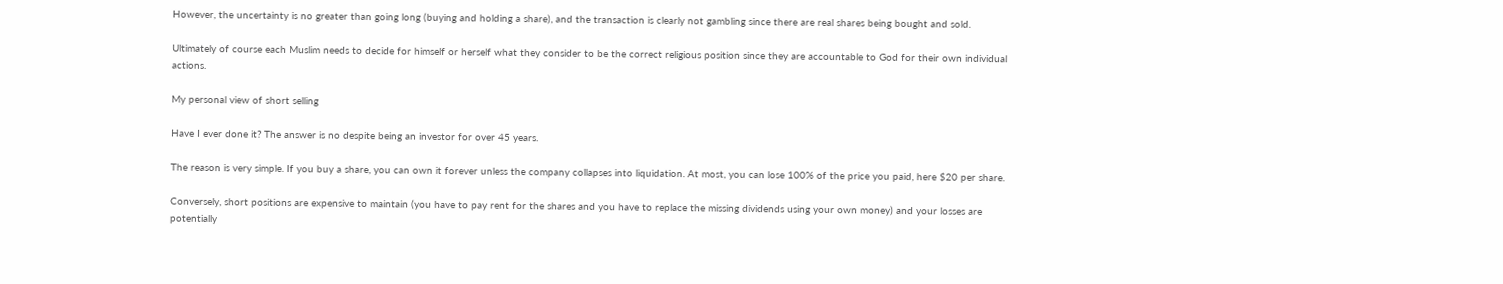However, the uncertainty is no greater than going long (buying and holding a share), and the transaction is clearly not gambling since there are real shares being bought and sold.

Ultimately of course each Muslim needs to decide for himself or herself what they consider to be the correct religious position since they are accountable to God for their own individual actions.

My personal view of short selling

Have I ever done it? The answer is no despite being an investor for over 45 years.

The reason is very simple. If you buy a share, you can own it forever unless the company collapses into liquidation. At most, you can lose 100% of the price you paid, here $20 per share.

Conversely, short positions are expensive to maintain (you have to pay rent for the shares and you have to replace the missing dividends using your own money) and your losses are potentially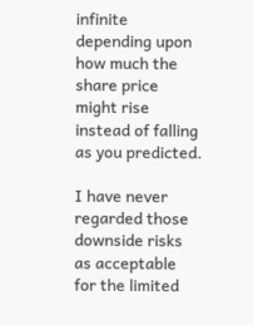infinite depending upon how much the share price might rise instead of falling as you predicted.

I have never regarded those downside risks as acceptable for the limited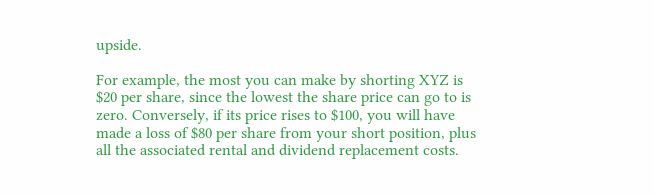upside.

For example, the most you can make by shorting XYZ is $20 per share, since the lowest the share price can go to is zero. Conversely, if its price rises to $100, you will have made a loss of $80 per share from your short position, plus all the associated rental and dividend replacement costs.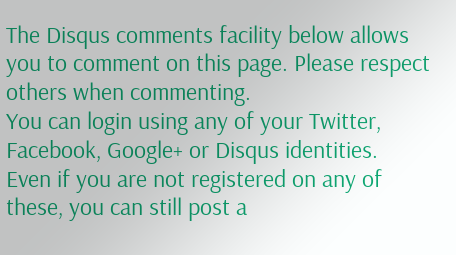The Disqus comments facility below allows you to comment on this page. Please respect others when commenting.
You can login using any of your Twitter, Facebook, Google+ or Disqus identities.
Even if you are not registered on any of these, you can still post a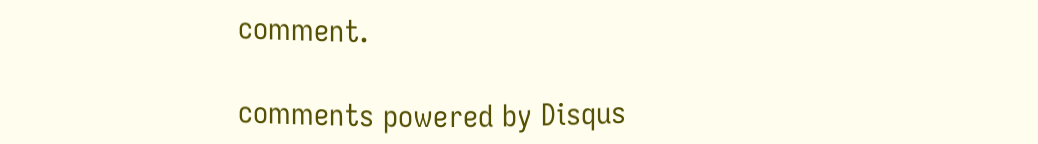comment.

comments powered by Disqus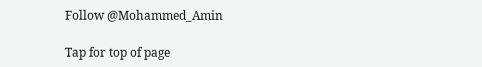Follow @Mohammed_Amin

Tap for top of page